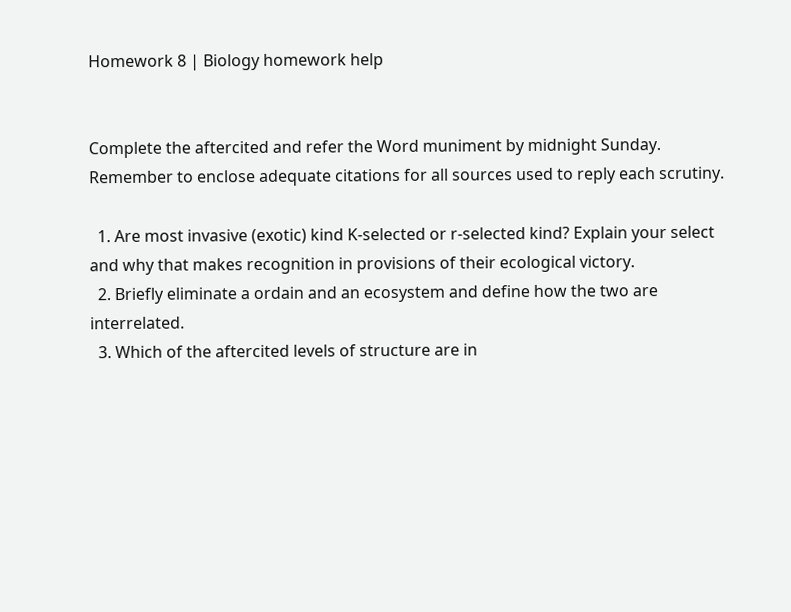Homework 8 | Biology homework help


Complete the aftercited and refer the Word muniment by midnight Sunday. Remember to enclose adequate citations for all sources used to reply each scrutiny.

  1. Are most invasive (exotic) kind K-selected or r-selected kind? Explain your select and why that makes recognition in provisions of their ecological victory.
  2. Briefly eliminate a ordain and an ecosystem and define how the two are interrelated.
  3. Which of the aftercited levels of structure are in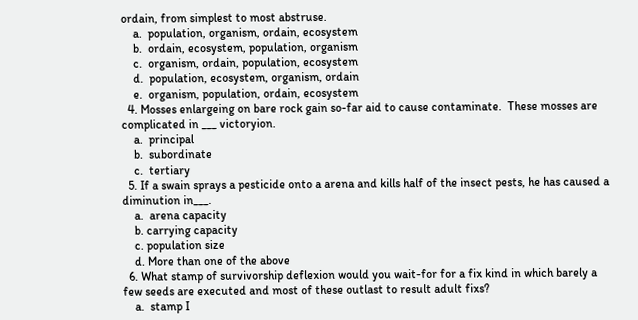ordain, from simplest to most abstruse.
    a.  population, organism, ordain, ecosystem
    b.  ordain, ecosystem, population, organism
    c.  organism, ordain, population, ecosystem
    d.  population, ecosystem, organism, ordain
    e.  organism, population, ordain, ecosystem
  4. Mosses enlargeing on bare rock gain so-far aid to cause contaminate.  These mosses are complicated in ___ victoryion.
    a.  principal
    b.  subordinate
    c.  tertiary
  5. If a swain sprays a pesticide onto a arena and kills half of the insect pests, he has caused a diminution in___.
    a.  arena capacity
    b. carrying capacity
    c. population size
    d. More than one of the above
  6. What stamp of survivorship deflexion would you wait-for for a fix kind in which barely a few seeds are executed and most of these outlast to result adult fixs?
    a.  stamp I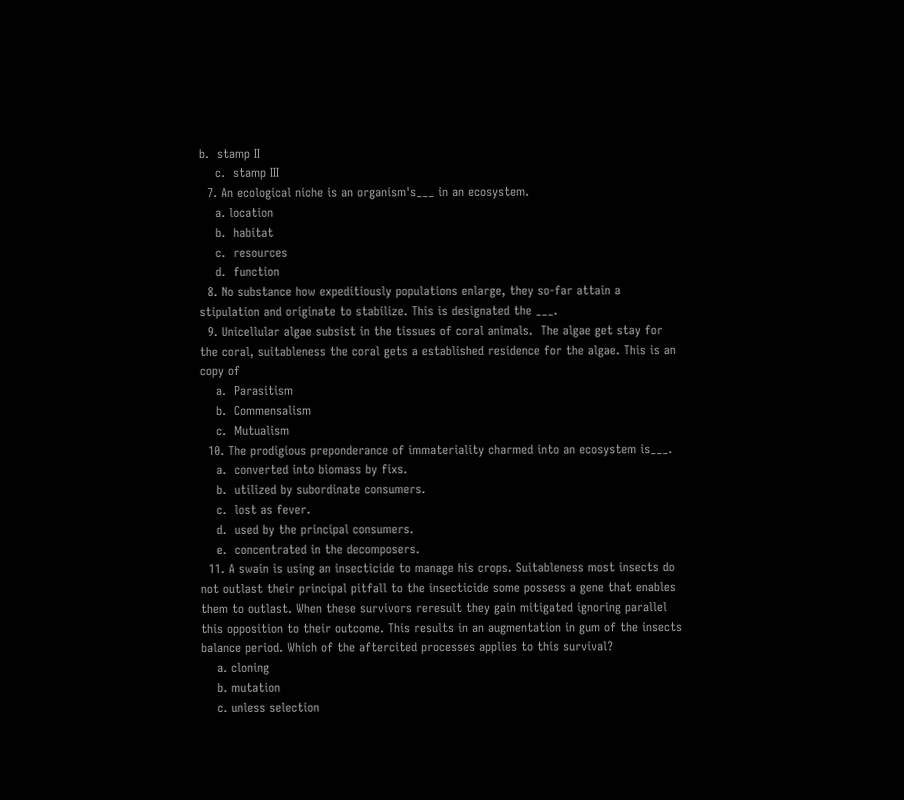b.  stamp II
    c.  stamp III
  7. An ecological niche is an organism's___ in an ecosystem.
    a. location
    b.  habitat
    c.  resources
    d.  function
  8. No substance how expeditiously populations enlarge, they so-far attain a stipulation and originate to stabilize. This is designated the ___.
  9. Unicellular algae subsist in the tissues of coral animals.  The algae get stay for the coral, suitableness the coral gets a established residence for the algae. This is an copy of
    a.  Parasitism
    b.  Commensalism
    c.  Mutualism
  10. The prodigious preponderance of immateriality charmed into an ecosystem is___.
    a.  converted into biomass by fixs.
    b.  utilized by subordinate consumers.
    c.  lost as fever.
    d.  used by the principal consumers.
    e.  concentrated in the decomposers.
  11. A swain is using an insecticide to manage his crops. Suitableness most insects do not outlast their principal pitfall to the insecticide some possess a gene that enables them to outlast. When these survivors reresult they gain mitigated ignoring parallel this opposition to their outcome. This results in an augmentation in gum of the insects balance period. Which of the aftercited processes applies to this survival?
    a. cloning
    b. mutation
    c. unless selection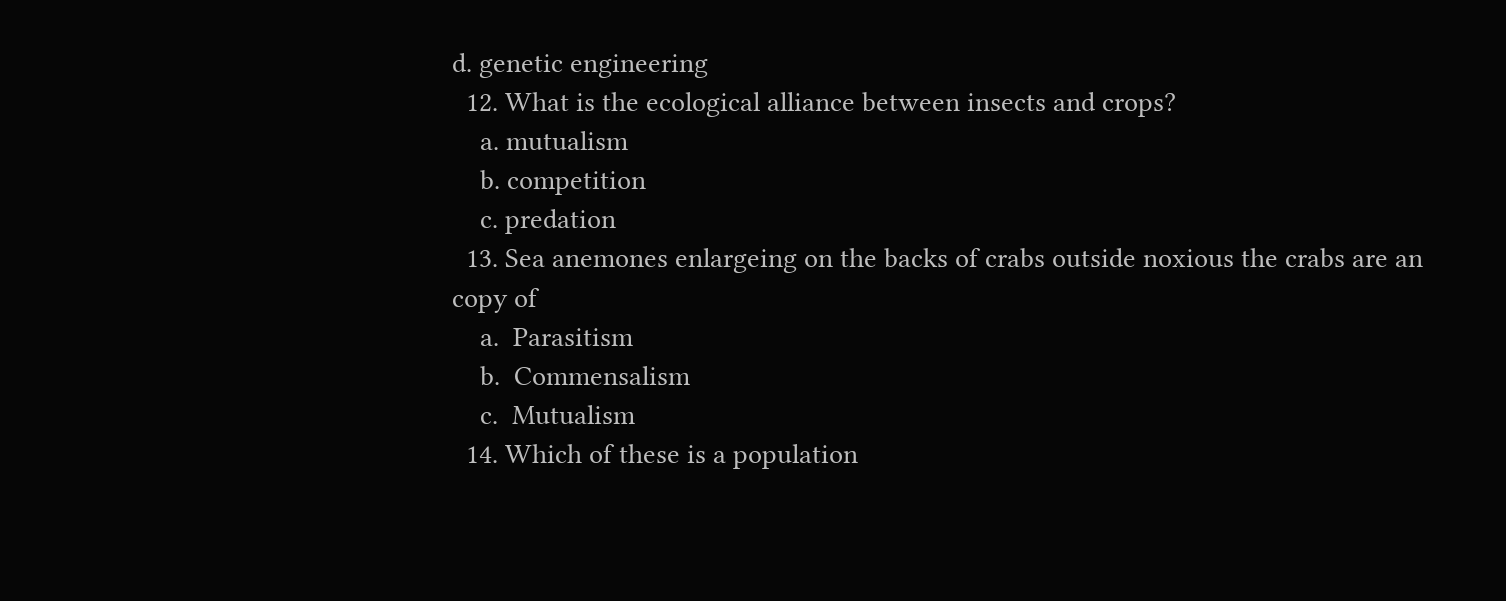d. genetic engineering
  12. What is the ecological alliance between insects and crops?
    a. mutualism
    b. competition
    c. predation
  13. Sea anemones enlargeing on the backs of crabs outside noxious the crabs are an copy of
    a.  Parasitism
    b.  Commensalism
    c.  Mutualism
  14. Which of these is a population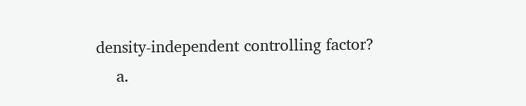density-independent controlling factor?
    a.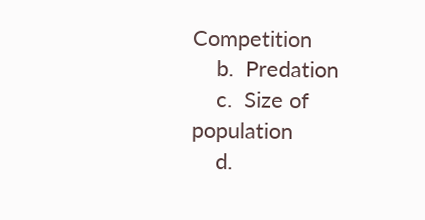Competition
    b.  Predation
    c.  Size of population
    d.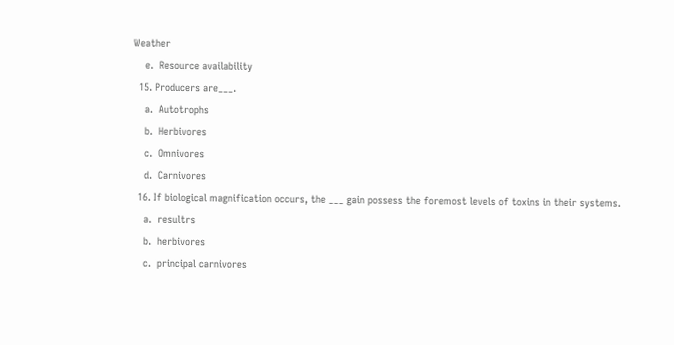Weather
    e.  Resource availability
  15. Producers are___.
    a.  Autotrophs
    b.  Herbivores
    c.  Omnivores
    d.  Carnivores
  16. If biological magnification occurs, the ___ gain possess the foremost levels of toxins in their systems.
    a.  resultrs
    b.  herbivores
    c.  principal carnivores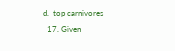d.  top carnivores
  17. Given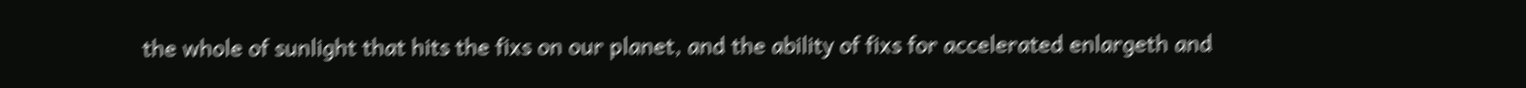the whole of sunlight that hits the fixs on our planet, and the ability of fixs for accelerated enlargeth and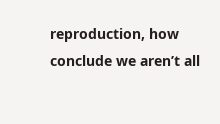reproduction, how conclude we aren’t all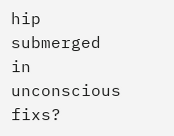hip submerged in unconscious fixs?